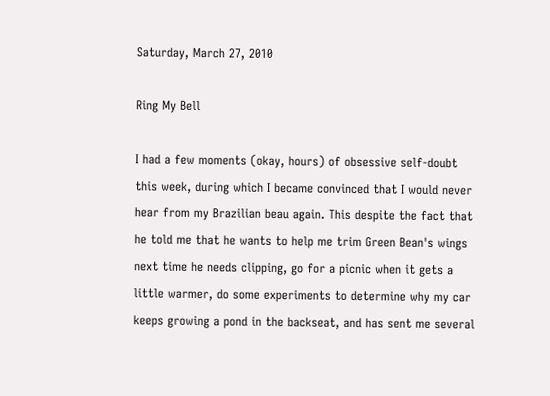Saturday, March 27, 2010

Ring My Bell

I had a few moments (okay, hours) of obsessive self-doubt this week, during which I became convinced that I would never hear from my Brazilian beau again. This despite the fact that he told me that he wants to help me trim Green Bean's wings next time he needs clipping, go for a picnic when it gets a little warmer, do some experiments to determine why my car keeps growing a pond in the backseat, and has sent me several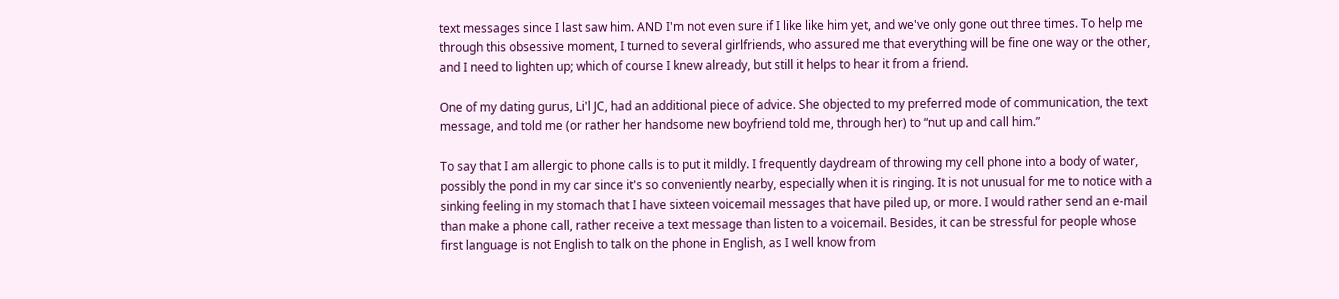text messages since I last saw him. AND I'm not even sure if I like like him yet, and we've only gone out three times. To help me through this obsessive moment, I turned to several girlfriends, who assured me that everything will be fine one way or the other, and I need to lighten up; which of course I knew already, but still it helps to hear it from a friend.

One of my dating gurus, Li'l JC, had an additional piece of advice. She objected to my preferred mode of communication, the text message, and told me (or rather her handsome new boyfriend told me, through her) to “nut up and call him.”

To say that I am allergic to phone calls is to put it mildly. I frequently daydream of throwing my cell phone into a body of water, possibly the pond in my car since it's so conveniently nearby, especially when it is ringing. It is not unusual for me to notice with a sinking feeling in my stomach that I have sixteen voicemail messages that have piled up, or more. I would rather send an e-mail than make a phone call, rather receive a text message than listen to a voicemail. Besides, it can be stressful for people whose first language is not English to talk on the phone in English, as I well know from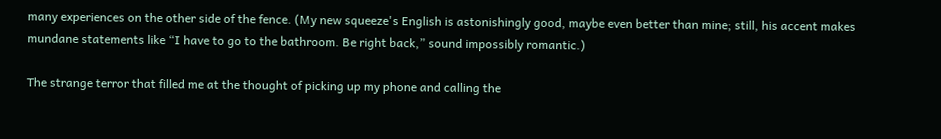many experiences on the other side of the fence. (My new squeeze's English is astonishingly good, maybe even better than mine; still, his accent makes mundane statements like “I have to go to the bathroom. Be right back,” sound impossibly romantic.)

The strange terror that filled me at the thought of picking up my phone and calling the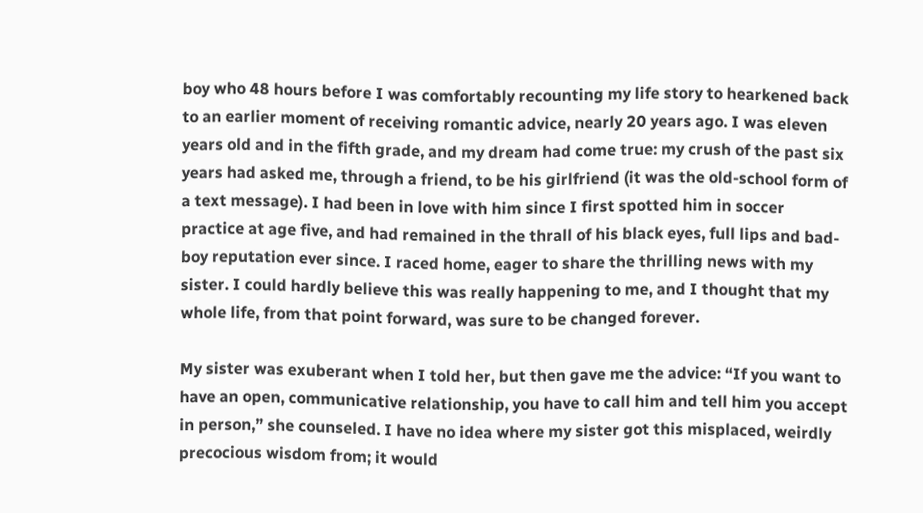boy who 48 hours before I was comfortably recounting my life story to hearkened back to an earlier moment of receiving romantic advice, nearly 20 years ago. I was eleven years old and in the fifth grade, and my dream had come true: my crush of the past six years had asked me, through a friend, to be his girlfriend (it was the old-school form of a text message). I had been in love with him since I first spotted him in soccer practice at age five, and had remained in the thrall of his black eyes, full lips and bad-boy reputation ever since. I raced home, eager to share the thrilling news with my sister. I could hardly believe this was really happening to me, and I thought that my whole life, from that point forward, was sure to be changed forever.

My sister was exuberant when I told her, but then gave me the advice: “If you want to have an open, communicative relationship, you have to call him and tell him you accept in person,” she counseled. I have no idea where my sister got this misplaced, weirdly precocious wisdom from; it would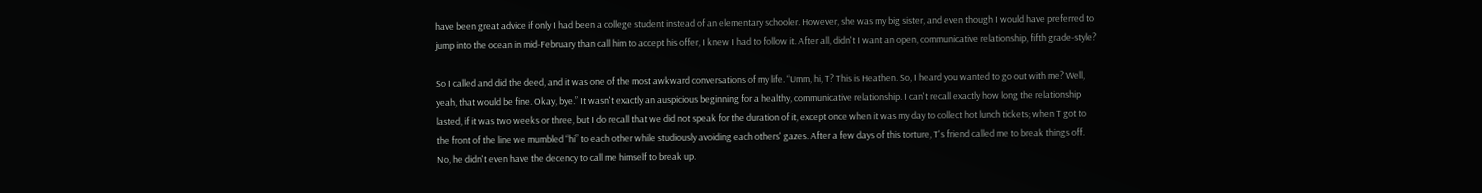have been great advice if only I had been a college student instead of an elementary schooler. However, she was my big sister, and even though I would have preferred to jump into the ocean in mid-February than call him to accept his offer, I knew I had to follow it. After all, didn't I want an open, communicative relationship, fifth grade-style?

So I called and did the deed, and it was one of the most awkward conversations of my life. “Umm, hi, T? This is Heathen. So, I heard you wanted to go out with me? Well, yeah, that would be fine. Okay, bye.” It wasn't exactly an auspicious beginning for a healthy, communicative relationship. I can't recall exactly how long the relationship lasted, if it was two weeks or three, but I do recall that we did not speak for the duration of it, except once when it was my day to collect hot lunch tickets; when T got to the front of the line we mumbled “hi” to each other while studiously avoiding each others' gazes. After a few days of this torture, T's friend called me to break things off. No, he didn't even have the decency to call me himself to break up.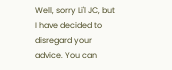Well, sorry Li'l JC, but I have decided to disregard your advice. You can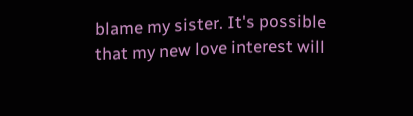blame my sister. It's possible that my new love interest will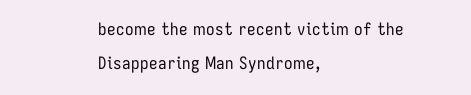become the most recent victim of the Disappearing Man Syndrome,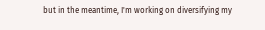but in the meantime, I'm working on diversifying my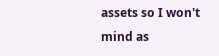assets so I won't mind as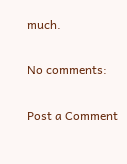much.

No comments:

Post a Comment